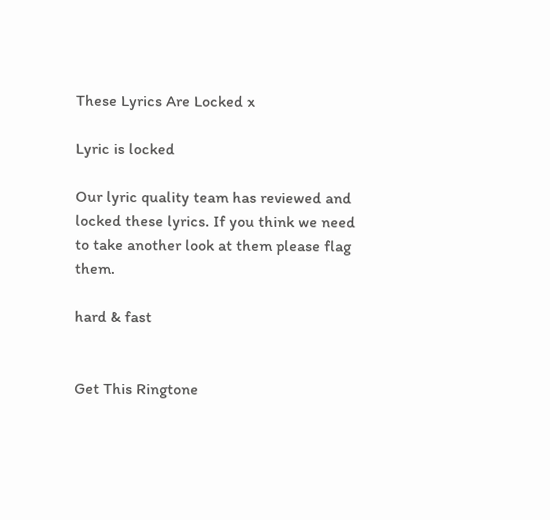These Lyrics Are Locked x

Lyric is locked

Our lyric quality team has reviewed and locked these lyrics. If you think we need to take another look at them please flag them.

hard & fast


Get This Ringtone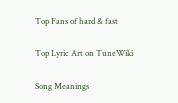Top Fans of hard & fast

Top Lyric Art on TuneWiki

Song Meanings